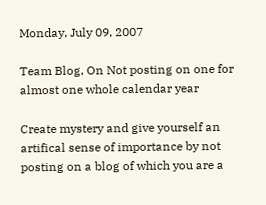Monday, July 09, 2007

Team Blog, On Not posting on one for almost one whole calendar year

Create mystery and give yourself an artifical sense of importance by not posting on a blog of which you are a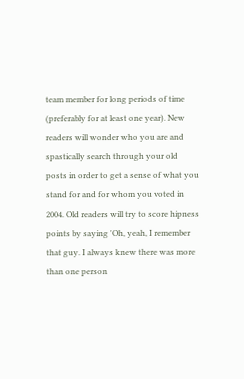team member for long periods of time (preferably for at least one year). New readers will wonder who you are and spastically search through your old posts in order to get a sense of what you stand for and for whom you voted in 2004. Old readers will try to score hipness points by saying 'Oh, yeah, I remember that guy. I always knew there was more than one person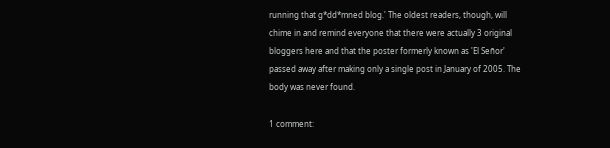running that g*dd*mned blog.' The oldest readers, though, will chime in and remind everyone that there were actually 3 original bloggers here and that the poster formerly known as 'El Señor' passed away after making only a single post in January of 2005. The body was never found.

1 comment: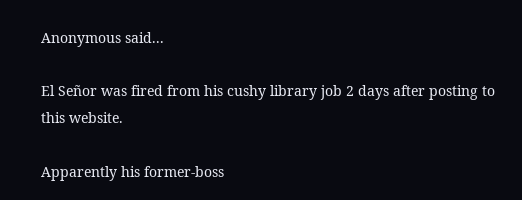Anonymous said...

El Señor was fired from his cushy library job 2 days after posting to this website.

Apparently his former-boss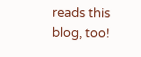reads this blog, too!